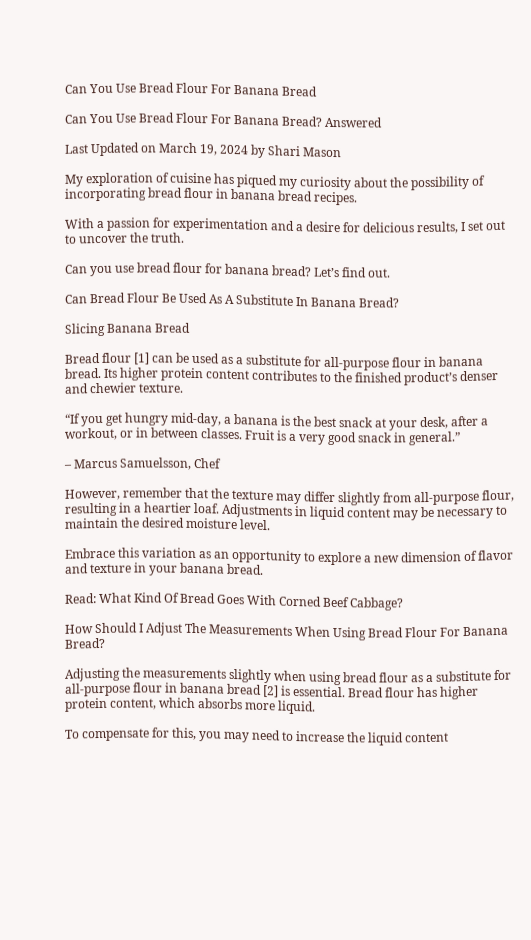Can You Use Bread Flour For Banana Bread

Can You Use Bread Flour For Banana Bread? Answered

Last Updated on March 19, 2024 by Shari Mason

My exploration of cuisine has piqued my curiosity about the possibility of incorporating bread flour in banana bread recipes.

With a passion for experimentation and a desire for delicious results, I set out to uncover the truth.

Can you use bread flour for banana bread? Let’s find out.

Can Bread Flour Be Used As A Substitute In Banana Bread?

Slicing Banana Bread

Bread flour [1] can be used as a substitute for all-purpose flour in banana bread. Its higher protein content contributes to the finished product’s denser and chewier texture.

“If you get hungry mid-day, a banana is the best snack at your desk, after a workout, or in between classes. Fruit is a very good snack in general.”

– Marcus Samuelsson, Chef

However, remember that the texture may differ slightly from all-purpose flour, resulting in a heartier loaf. Adjustments in liquid content may be necessary to maintain the desired moisture level.

Embrace this variation as an opportunity to explore a new dimension of flavor and texture in your banana bread.

Read: What Kind Of Bread Goes With Corned Beef Cabbage?

How Should I Adjust The Measurements When Using Bread Flour For Banana Bread?

Adjusting the measurements slightly when using bread flour as a substitute for all-purpose flour in banana bread [2] is essential. Bread flour has higher protein content, which absorbs more liquid.

To compensate for this, you may need to increase the liquid content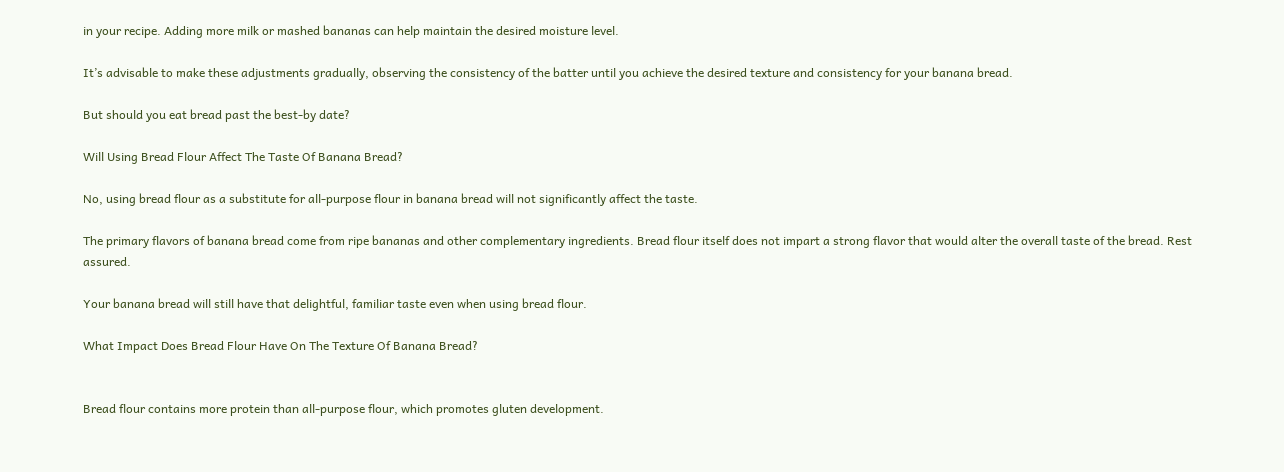in your recipe. Adding more milk or mashed bananas can help maintain the desired moisture level.

It’s advisable to make these adjustments gradually, observing the consistency of the batter until you achieve the desired texture and consistency for your banana bread.

But should you eat bread past the best-by date?

Will Using Bread Flour Affect The Taste Of Banana Bread?

No, using bread flour as a substitute for all-purpose flour in banana bread will not significantly affect the taste.

The primary flavors of banana bread come from ripe bananas and other complementary ingredients. Bread flour itself does not impart a strong flavor that would alter the overall taste of the bread. Rest assured.

Your banana bread will still have that delightful, familiar taste even when using bread flour.

What Impact Does Bread Flour Have On The Texture Of Banana Bread?


Bread flour contains more protein than all-purpose flour, which promotes gluten development.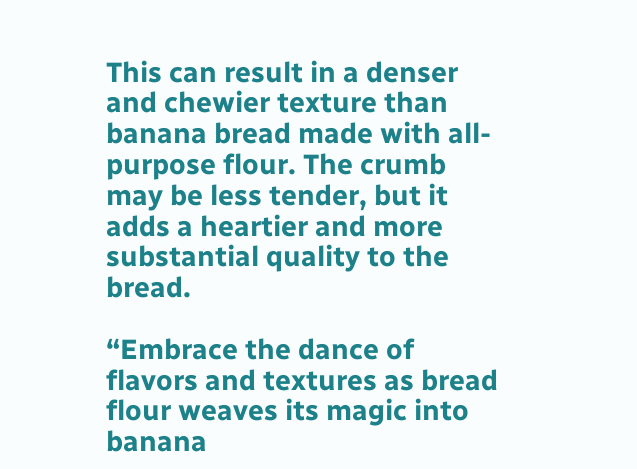This can result in a denser and chewier texture than banana bread made with all-purpose flour. The crumb may be less tender, but it adds a heartier and more substantial quality to the bread.

“Embrace the dance of flavors and textures as bread flour weaves its magic into banana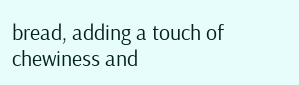bread, adding a touch of chewiness and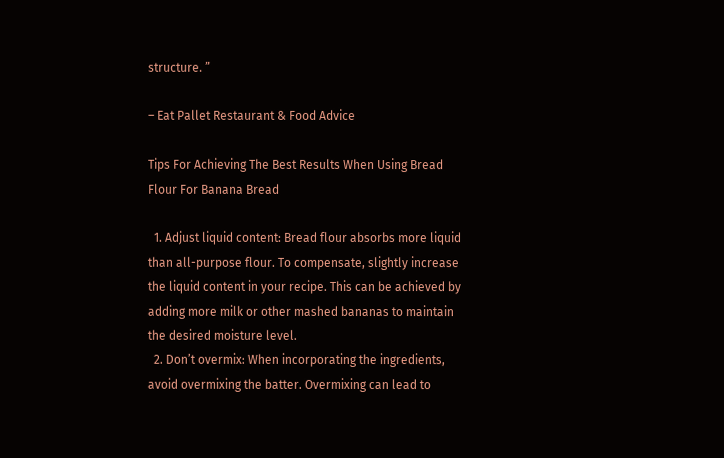structure. ”

– Eat Pallet Restaurant & Food Advice

Tips For Achieving The Best Results When Using Bread Flour For Banana Bread

  1. Adjust liquid content: Bread flour absorbs more liquid than all-purpose flour. To compensate, slightly increase the liquid content in your recipe. This can be achieved by adding more milk or other mashed bananas to maintain the desired moisture level.
  2. Don’t overmix: When incorporating the ingredients, avoid overmixing the batter. Overmixing can lead to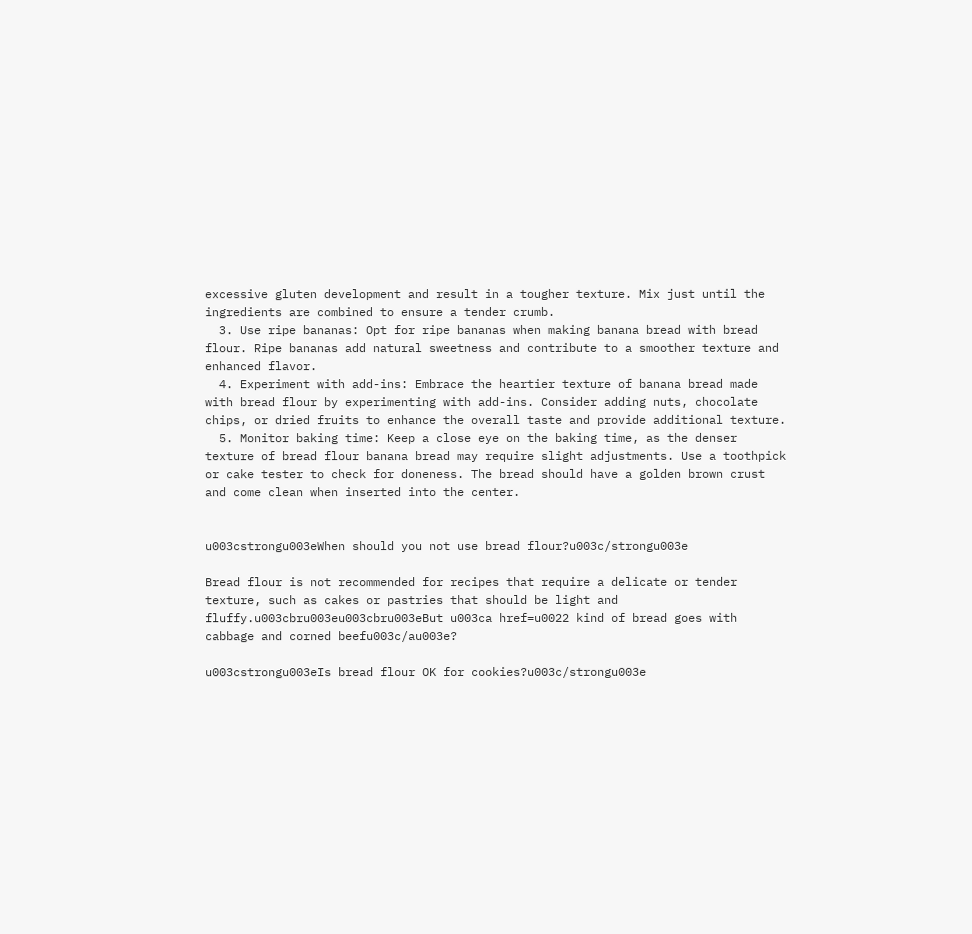excessive gluten development and result in a tougher texture. Mix just until the ingredients are combined to ensure a tender crumb.
  3. Use ripe bananas: Opt for ripe bananas when making banana bread with bread flour. Ripe bananas add natural sweetness and contribute to a smoother texture and enhanced flavor.
  4. Experiment with add-ins: Embrace the heartier texture of banana bread made with bread flour by experimenting with add-ins. Consider adding nuts, chocolate chips, or dried fruits to enhance the overall taste and provide additional texture.
  5. Monitor baking time: Keep a close eye on the baking time, as the denser texture of bread flour banana bread may require slight adjustments. Use a toothpick or cake tester to check for doneness. The bread should have a golden brown crust and come clean when inserted into the center.


u003cstrongu003eWhen should you not use bread flour?u003c/strongu003e

Bread flour is not recommended for recipes that require a delicate or tender texture, such as cakes or pastries that should be light and fluffy.u003cbru003eu003cbru003eBut u003ca href=u0022 kind of bread goes with cabbage and corned beefu003c/au003e?

u003cstrongu003eIs bread flour OK for cookies?u003c/strongu003e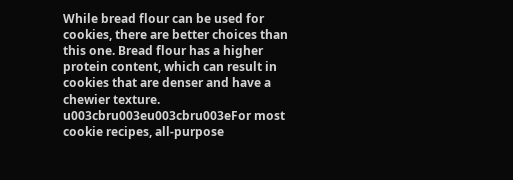While bread flour can be used for cookies, there are better choices than this one. Bread flour has a higher protein content, which can result in cookies that are denser and have a chewier texture. u003cbru003eu003cbru003eFor most cookie recipes, all-purpose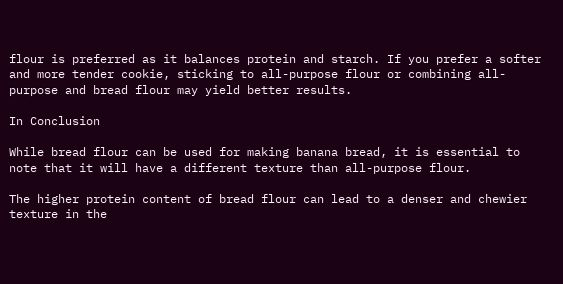flour is preferred as it balances protein and starch. If you prefer a softer and more tender cookie, sticking to all-purpose flour or combining all-purpose and bread flour may yield better results.

In Conclusion

While bread flour can be used for making banana bread, it is essential to note that it will have a different texture than all-purpose flour.

The higher protein content of bread flour can lead to a denser and chewier texture in the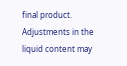final product. Adjustments in the liquid content may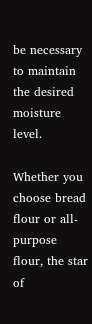be necessary to maintain the desired moisture level.

Whether you choose bread flour or all-purpose flour, the star of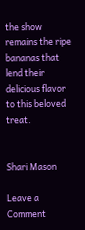the show remains the ripe bananas that lend their delicious flavor to this beloved treat.


Shari Mason

Leave a Comment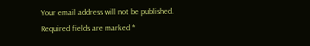Your email address will not be published. Required fields are marked *